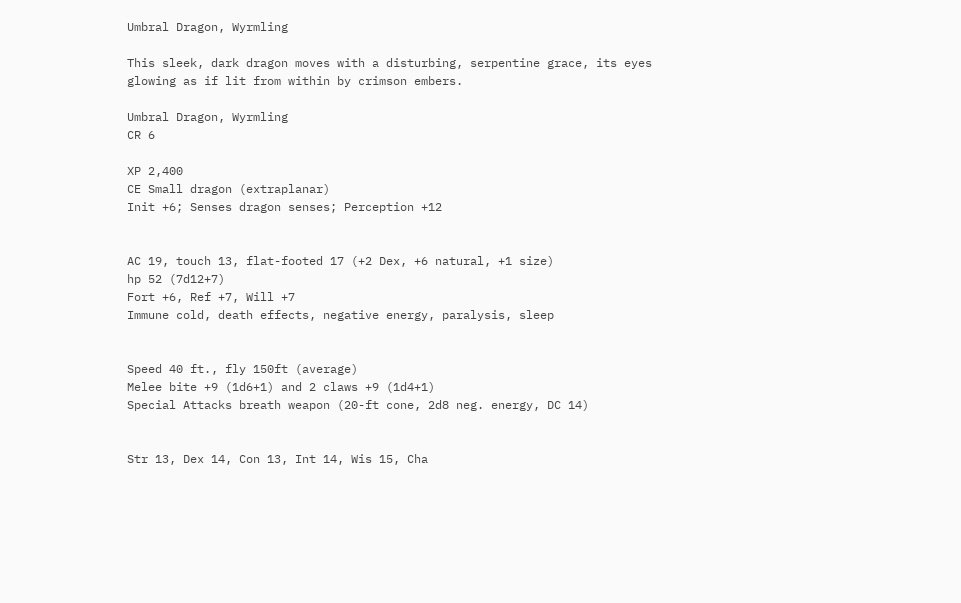Umbral Dragon, Wyrmling

This sleek, dark dragon moves with a disturbing, serpentine grace, its eyes glowing as if lit from within by crimson embers.

Umbral Dragon, Wyrmling
CR 6

XP 2,400
CE Small dragon (extraplanar)
Init +6; Senses dragon senses; Perception +12


AC 19, touch 13, flat-footed 17 (+2 Dex, +6 natural, +1 size)
hp 52 (7d12+7)
Fort +6, Ref +7, Will +7
Immune cold, death effects, negative energy, paralysis, sleep


Speed 40 ft., fly 150ft (average)
Melee bite +9 (1d6+1) and 2 claws +9 (1d4+1)
Special Attacks breath weapon (20-ft cone, 2d8 neg. energy, DC 14)


Str 13, Dex 14, Con 13, Int 14, Wis 15, Cha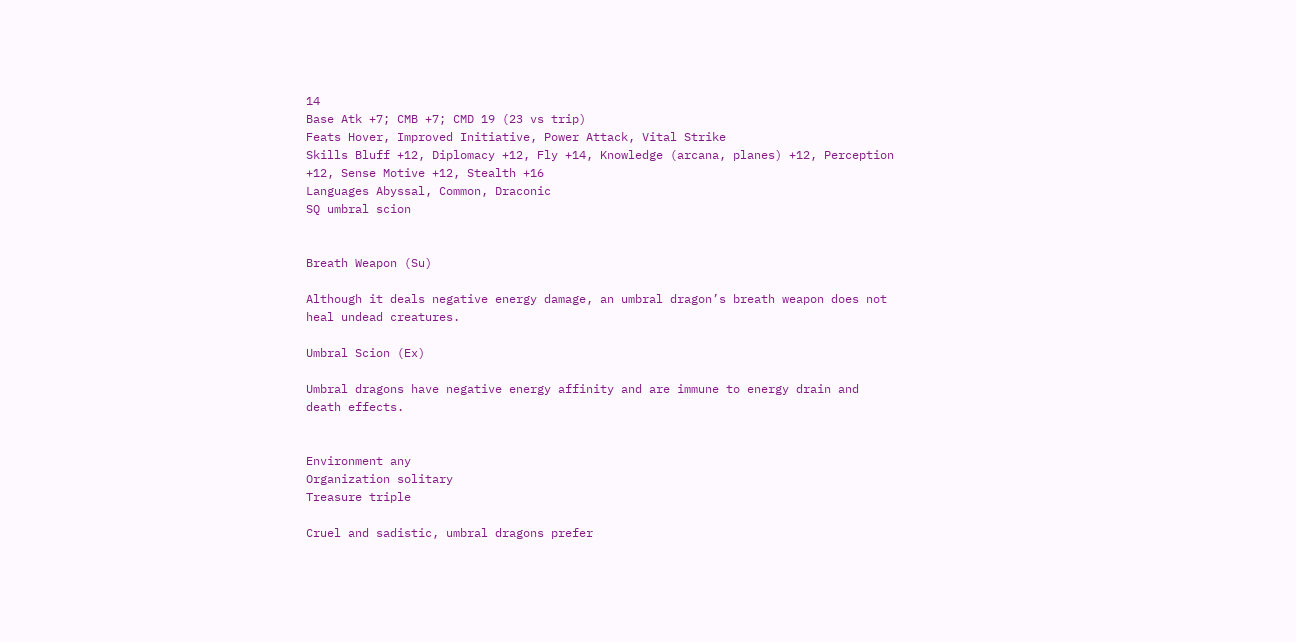14
Base Atk +7; CMB +7; CMD 19 (23 vs trip)
Feats Hover, Improved Initiative, Power Attack, Vital Strike
Skills Bluff +12, Diplomacy +12, Fly +14, Knowledge (arcana, planes) +12, Perception +12, Sense Motive +12, Stealth +16
Languages Abyssal, Common, Draconic
SQ umbral scion


Breath Weapon (Su)

Although it deals negative energy damage, an umbral dragon’s breath weapon does not heal undead creatures.

Umbral Scion (Ex)

Umbral dragons have negative energy affinity and are immune to energy drain and death effects.


Environment any
Organization solitary
Treasure triple

Cruel and sadistic, umbral dragons prefer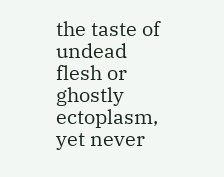the taste of undead flesh or ghostly ectoplasm, yet never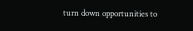turn down opportunities to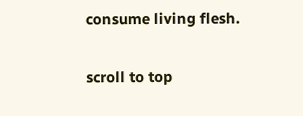consume living flesh.

scroll to top